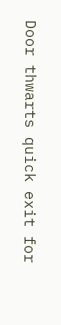Door thwarts quick exit for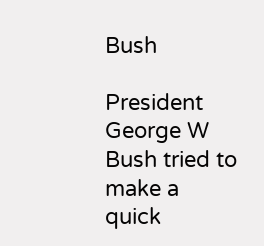Bush

President George W Bush tried to make a quick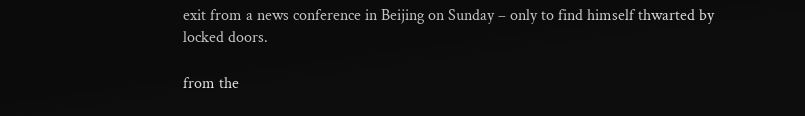exit from a news conference in Beijing on Sunday – only to find himself thwarted by locked doors.

from the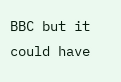BBC but it could have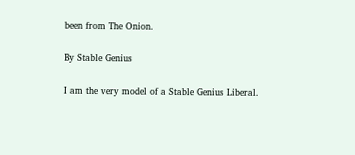been from The Onion.

By Stable Genius

I am the very model of a Stable Genius Liberal.